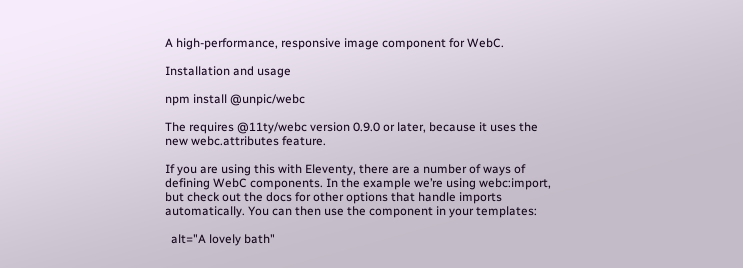A high-performance, responsive image component for WebC.

Installation and usage

npm install @unpic/webc

The requires @11ty/webc version 0.9.0 or later, because it uses the new webc.attributes feature.

If you are using this with Eleventy, there are a number of ways of defining WebC components. In the example we’re using webc:import, but check out the docs for other options that handle imports automatically. You can then use the component in your templates:

  alt="A lovely bath"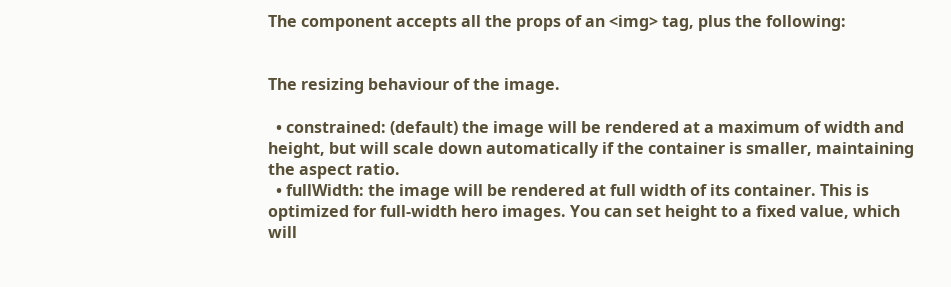The component accepts all the props of an <img> tag, plus the following:


The resizing behaviour of the image.

  • constrained: (default) the image will be rendered at a maximum of width and height, but will scale down automatically if the container is smaller, maintaining the aspect ratio.
  • fullWidth: the image will be rendered at full width of its container. This is optimized for full-width hero images. You can set height to a fixed value, which will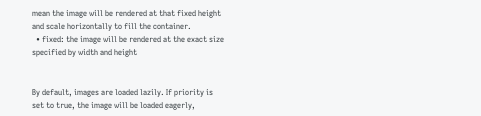mean the image will be rendered at that fixed height and scale horizontally to fill the container.
  • fixed: the image will be rendered at the exact size specified by width and height


By default, images are loaded lazily. If priority is set to true, the image will be loaded eagerly,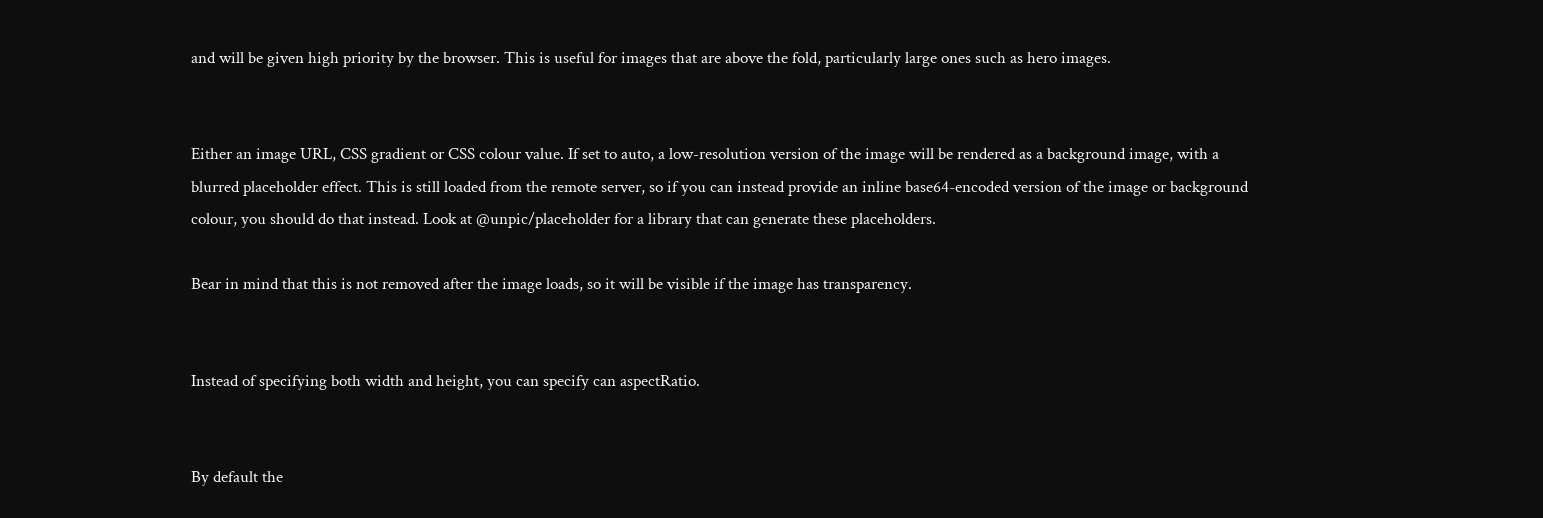and will be given high priority by the browser. This is useful for images that are above the fold, particularly large ones such as hero images.


Either an image URL, CSS gradient or CSS colour value. If set to auto, a low-resolution version of the image will be rendered as a background image, with a blurred placeholder effect. This is still loaded from the remote server, so if you can instead provide an inline base64-encoded version of the image or background colour, you should do that instead. Look at @unpic/placeholder for a library that can generate these placeholders.

Bear in mind that this is not removed after the image loads, so it will be visible if the image has transparency.


Instead of specifying both width and height, you can specify can aspectRatio.


By default the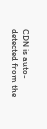CDN is auto-detected from the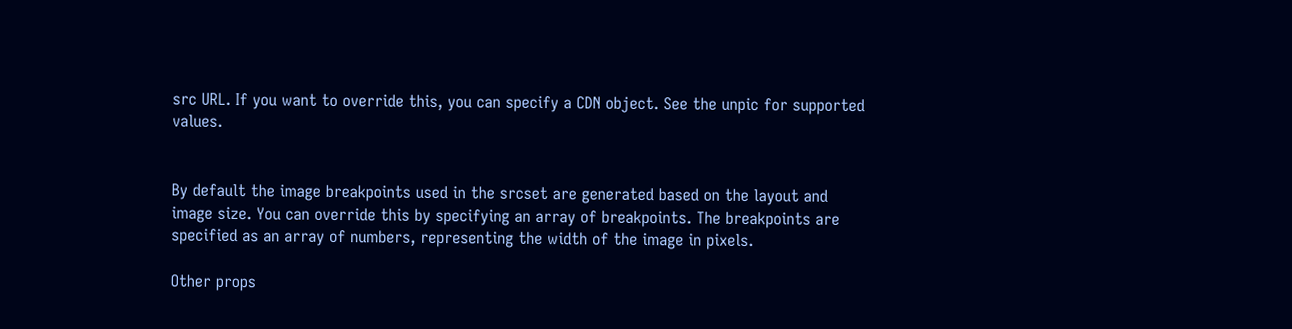src URL. If you want to override this, you can specify a CDN object. See the unpic for supported values.


By default the image breakpoints used in the srcset are generated based on the layout and image size. You can override this by specifying an array of breakpoints. The breakpoints are specified as an array of numbers, representing the width of the image in pixels.

Other props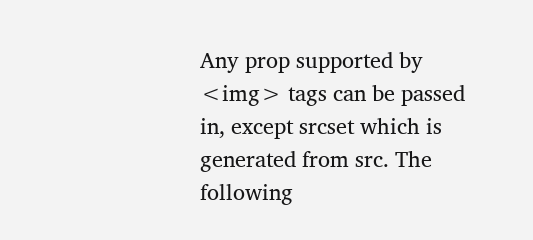Any prop supported by <img> tags can be passed in, except srcset which is generated from src. The following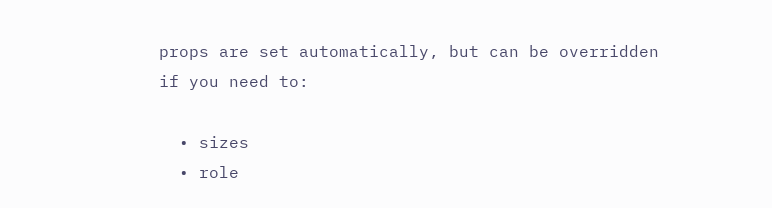props are set automatically, but can be overridden if you need to:

  • sizes
  • role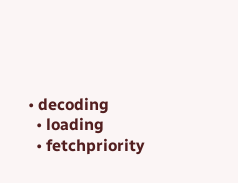• decoding
  • loading
  • fetchpriority